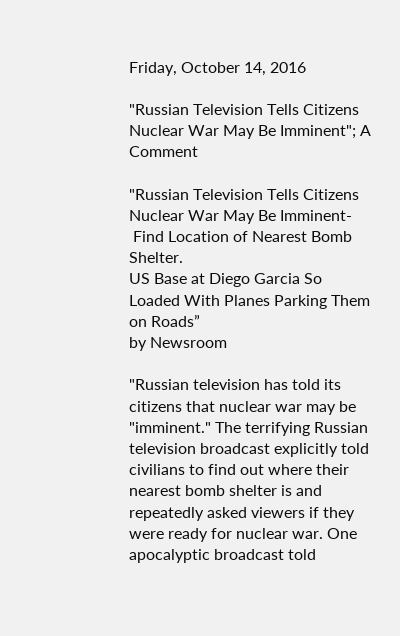Friday, October 14, 2016

"Russian Television Tells Citizens Nuclear War May Be Imminent"; A Comment

"Russian Television Tells Citizens Nuclear War May Be Imminent-
 Find Location of Nearest Bomb Shelter.
US Base at Diego Garcia So Loaded With Planes Parking Them on Roads”
by Newsroom

"Russian television has told its citizens that nuclear war may be "imminent." The terrifying Russian television broadcast explicitly told civilians to find out where their nearest bomb shelter is and repeatedly asked viewers if they were ready for nuclear war. One apocalyptic broadcast told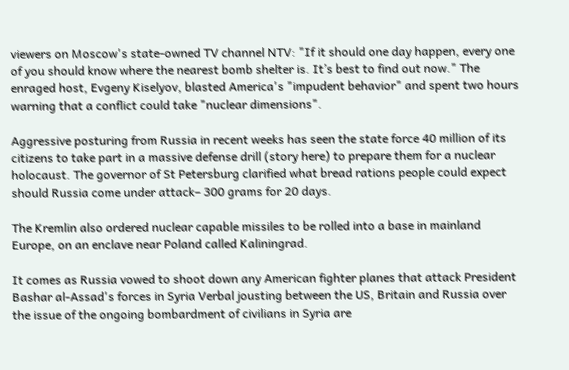viewers on Moscow's state-owned TV channel NTV: "If it should one day happen, every one of you should know where the nearest bomb shelter is. It’s best to find out now." The enraged host, Evgeny Kiselyov, blasted America's "impudent behavior" and spent two hours warning that a conflict could take "nuclear dimensions".

Aggressive posturing from Russia in recent weeks has seen the state force 40 million of its citizens to take part in a massive defense drill (story here) to prepare them for a nuclear holocaust. The governor of St Petersburg clarified what bread rations people could expect should Russia come under attack– 300 grams for 20 days.

The Kremlin also ordered nuclear capable missiles to be rolled into a base in mainland Europe, on an enclave near Poland called Kaliningrad.

It comes as Russia vowed to shoot down any American fighter planes that attack President Bashar al-Assad's forces in Syria Verbal jousting between the US, Britain and Russia over the issue of the ongoing bombardment of civilians in Syria are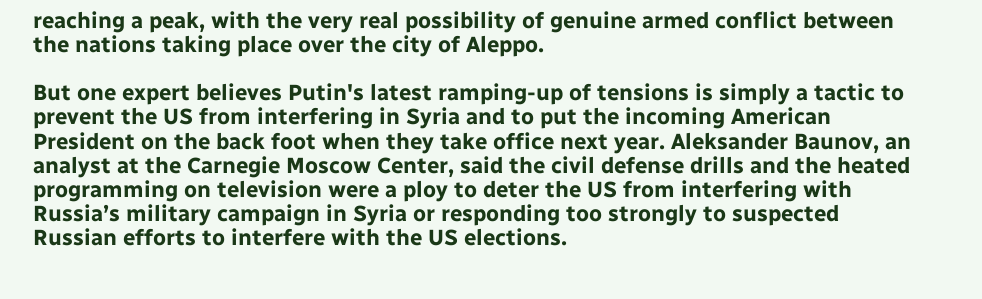reaching a peak, with the very real possibility of genuine armed conflict between the nations taking place over the city of Aleppo.

But one expert believes Putin's latest ramping-up of tensions is simply a tactic to prevent the US from interfering in Syria and to put the incoming American President on the back foot when they take office next year. Aleksander Baunov, an analyst at the Carnegie Moscow Center, said the civil defense drills and the heated programming on television were a ploy to deter the US from interfering with Russia’s military campaign in Syria or responding too strongly to suspected Russian efforts to interfere with the US elections.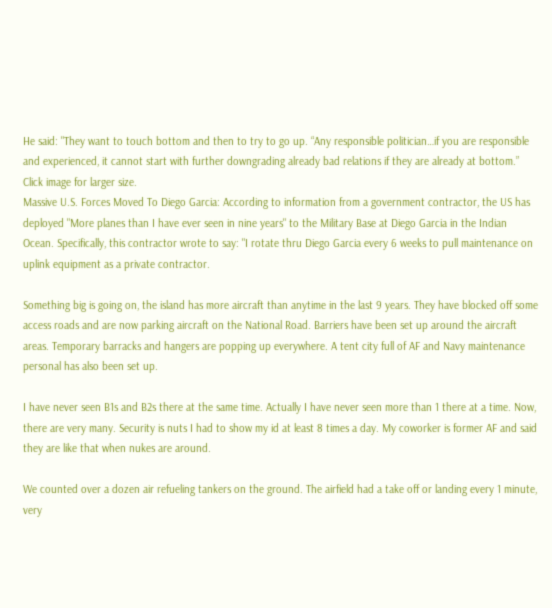He said: "They want to touch bottom and then to try to go up. “Any responsible politician…if you are responsible and experienced, it cannot start with further downgrading already bad relations if they are already at bottom.”
Click image for larger size.
Massive U.S. Forces Moved To Diego Garcia: According to information from a government contractor, the US has deployed "More planes than I have ever seen in nine years" to the Military Base at Diego Garcia in the Indian Ocean. Specifically, this contractor wrote to say: "I rotate thru Diego Garcia every 6 weeks to pull maintenance on uplink equipment as a private contractor.

Something big is going on, the island has more aircraft than anytime in the last 9 years. They have blocked off some access roads and are now parking aircraft on the National Road. Barriers have been set up around the aircraft areas. Temporary barracks and hangers are popping up everywhere. A tent city full of AF and Navy maintenance personal has also been set up.

I have never seen B1s and B2s there at the same time. Actually I have never seen more than 1 there at a time. Now, there are very many. Security is nuts I had to show my id at least 8 times a day. My coworker is former AF and said they are like that when nukes are around.

We counted over a dozen air refueling tankers on the ground. The airfield had a take off or landing every 1 minute, very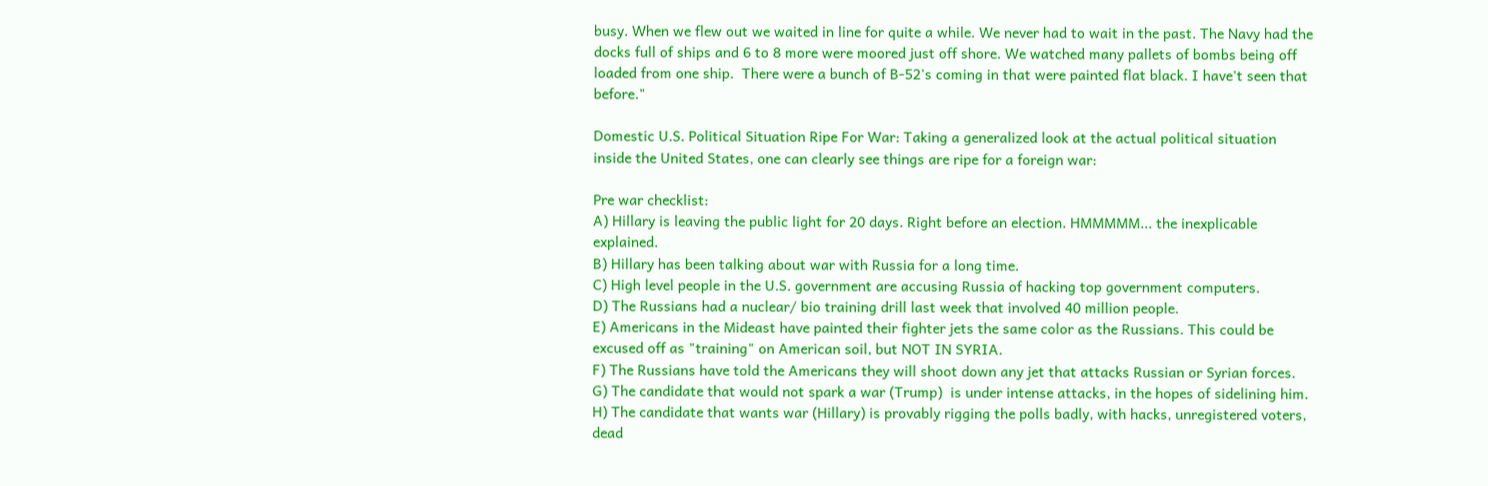busy. When we flew out we waited in line for quite a while. We never had to wait in the past. The Navy had the docks full of ships and 6 to 8 more were moored just off shore. We watched many pallets of bombs being off loaded from one ship.  There were a bunch of B-52's coming in that were painted flat black. I have't seen that before."

Domestic U.S. Political Situation Ripe For War: Taking a generalized look at the actual political situation inside the United States, one can clearly see things are ripe for a foreign war:

Pre war checklist:
A) Hillary is leaving the public light for 20 days. Right before an election. HMMMMM... the inexplicable explained.
B) Hillary has been talking about war with Russia for a long time.
C) High level people in the U.S. government are accusing Russia of hacking top government computers.
D) The Russians had a nuclear/ bio training drill last week that involved 40 million people.
E) Americans in the Mideast have painted their fighter jets the same color as the Russians. This could be excused off as "training" on American soil, but NOT IN SYRIA.
F) The Russians have told the Americans they will shoot down any jet that attacks Russian or Syrian forces.
G) The candidate that would not spark a war (Trump)  is under intense attacks, in the hopes of sidelining him.
H) The candidate that wants war (Hillary) is provably rigging the polls badly, with hacks, unregistered voters, dead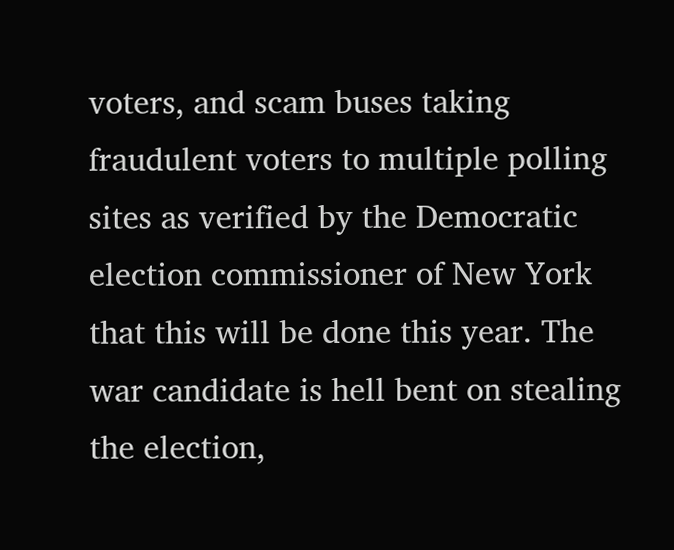voters, and scam buses taking fraudulent voters to multiple polling sites as verified by the Democratic election commissioner of New York that this will be done this year. The war candidate is hell bent on stealing the election,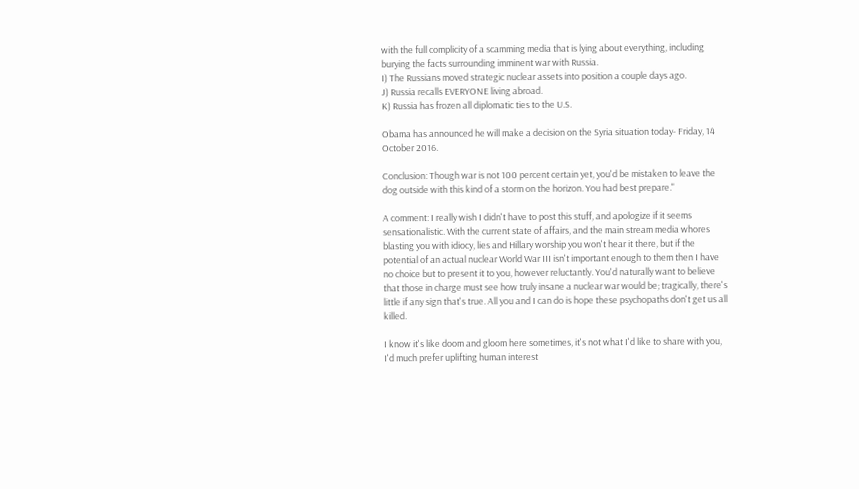with the full complicity of a scamming media that is lying about everything, including burying the facts surrounding imminent war with Russia.
I) The Russians moved strategic nuclear assets into position a couple days ago.
J) Russia recalls EVERYONE living abroad.
K) Russia has frozen all diplomatic ties to the U.S.

Obama has announced he will make a decision on the Syria situation today- Friday, 14 October 2016.

Conclusion: Though war is not 100 percent certain yet, you'd be mistaken to leave the dog outside with this kind of a storm on the horizon. You had best prepare."

A comment: I really wish I didn't have to post this stuff, and apologize if it seems sensationalistic. With the current state of affairs, and the main stream media whores blasting you with idiocy, lies and Hillary worship you won't hear it there, but if the potential of an actual nuclear World War III isn't important enough to them then I have no choice but to present it to you, however reluctantly. You'd naturally want to believe that those in charge must see how truly insane a nuclear war would be; tragically, there's little if any sign that's true. All you and I can do is hope these psychopaths don't get us all killed.

I know it's like doom and gloom here sometimes, it's not what I'd like to share with you, I'd much prefer uplifting human interest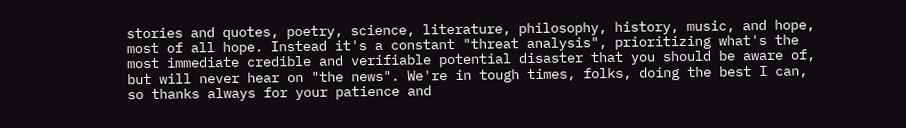stories and quotes, poetry, science, literature, philosophy, history, music, and hope, most of all hope. Instead it's a constant "threat analysis", prioritizing what's the most immediate credible and verifiable potential disaster that you should be aware of, but will never hear on "the news". We're in tough times, folks, doing the best I can, so thanks always for your patience and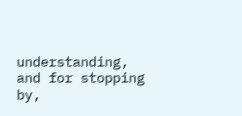understanding, and for stopping by,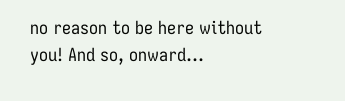no reason to be here without you! And so, onward...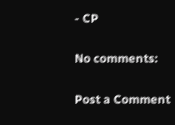- CP

No comments:

Post a Comment